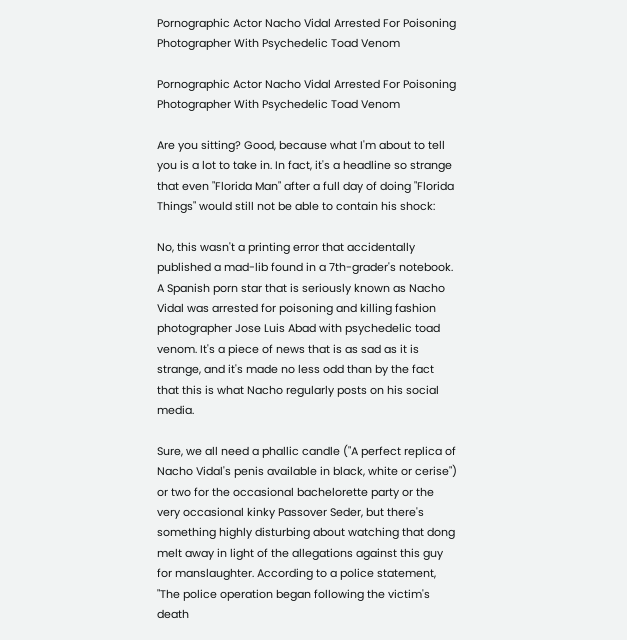Pornographic Actor Nacho Vidal Arrested For Poisoning Photographer With Psychedelic Toad Venom

Pornographic Actor Nacho Vidal Arrested For Poisoning Photographer With Psychedelic Toad Venom

Are you sitting? Good, because what I'm about to tell you is a lot to take in. In fact, it's a headline so strange that even "Florida Man" after a full day of doing "Florida Things" would still not be able to contain his shock:

No, this wasn't a printing error that accidentally published a mad-lib found in a 7th-grader's notebook. A Spanish porn star that is seriously known as Nacho Vidal was arrested for poisoning and killing fashion photographer Jose Luis Abad with psychedelic toad venom. It's a piece of news that is as sad as it is strange, and it's made no less odd than by the fact that this is what Nacho regularly posts on his social media.

Sure, we all need a phallic candle ("A perfect replica of Nacho Vidal's penis available in black, white or cerise") or two for the occasional bachelorette party or the very occasional kinky Passover Seder, but there's something highly disturbing about watching that dong melt away in light of the allegations against this guy for manslaughter. According to a police statement, "The police operation began following the victim's death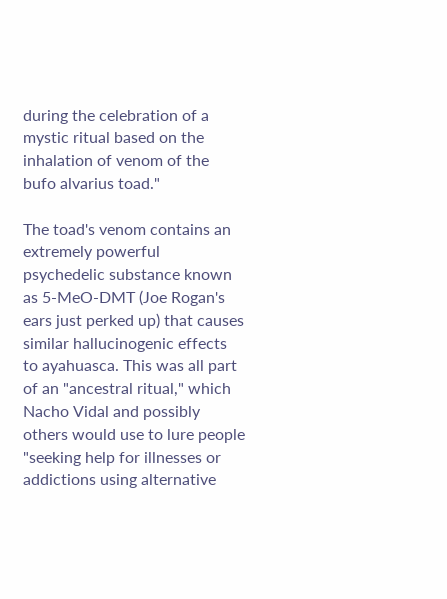during the celebration of a mystic ritual based on the inhalation of venom of the bufo alvarius toad."

The toad's venom contains an extremely powerful psychedelic substance known as 5-MeO-DMT (Joe Rogan's ears just perked up) that causes similar hallucinogenic effects to ayahuasca. This was all part of an "ancestral ritual," which Nacho Vidal and possibly others would use to lure people "seeking help for illnesses or addictions using alternative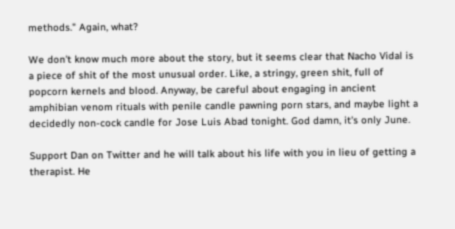methods." Again, what?

We don't know much more about the story, but it seems clear that Nacho Vidal is a piece of shit of the most unusual order. Like, a stringy, green shit, full of popcorn kernels and blood. Anyway, be careful about engaging in ancient amphibian venom rituals with penile candle pawning porn stars, and maybe light a decidedly non-cock candle for Jose Luis Abad tonight. God damn, it's only June.

Support Dan on Twitter and he will talk about his life with you in lieu of getting a therapist. He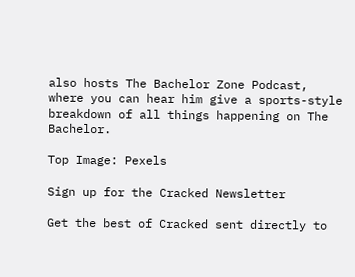also hosts The Bachelor Zone Podcast, where you can hear him give a sports-style breakdown of all things happening on The Bachelor.

Top Image: Pexels

Sign up for the Cracked Newsletter

Get the best of Cracked sent directly to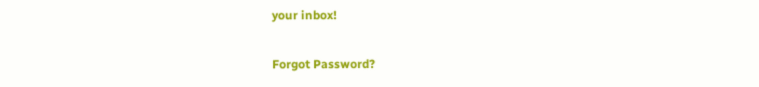your inbox!

Forgot Password?